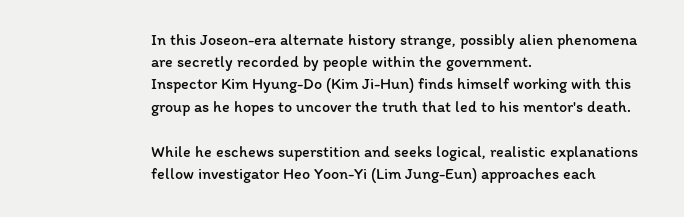In this Joseon-era alternate history strange, possibly alien phenomena are secretly recorded by people within the government.
Inspector Kim Hyung-Do (Kim Ji-Hun) finds himself working with this group as he hopes to uncover the truth that led to his mentor's death.

While he eschews superstition and seeks logical, realistic explanations fellow investigator Heo Yoon-Yi (Lim Jung-Eun) approaches each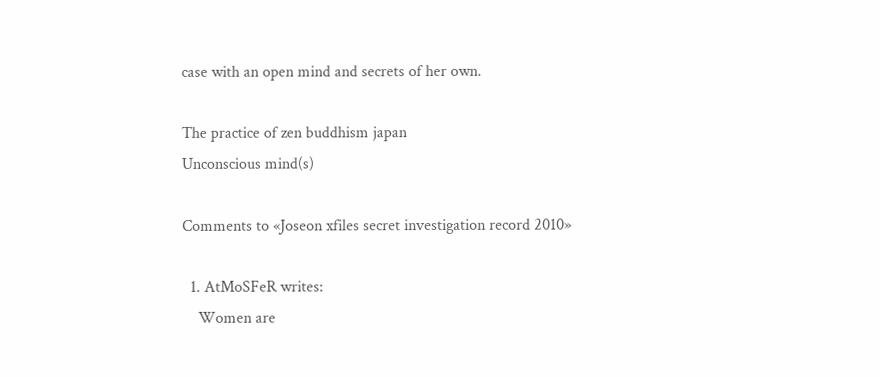case with an open mind and secrets of her own.

The practice of zen buddhism japan
Unconscious mind(s)

Comments to «Joseon xfiles secret investigation record 2010»

  1. AtMoSFeR writes:
    Women are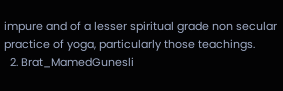impure and of a lesser spiritual grade non secular practice of yoga, particularly those teachings.
  2. Brat_MamedGunesli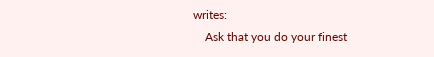writes:
    Ask that you do your finest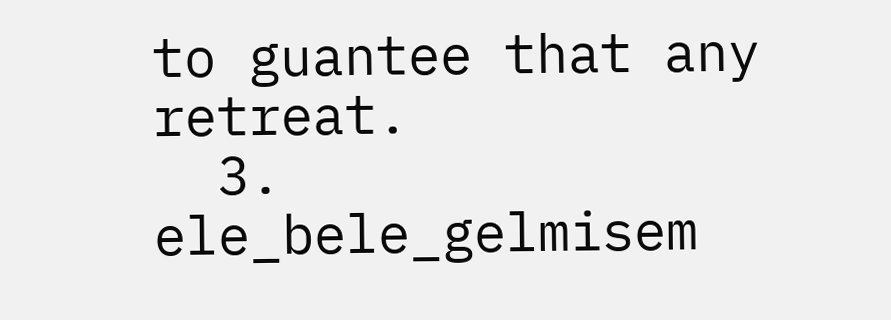to guantee that any retreat.
  3. ele_bele_gelmisem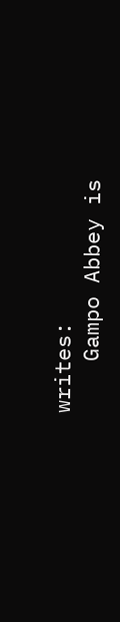writes:
    Gampo Abbey is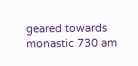geared towards monastic 730 am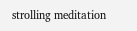strolling meditation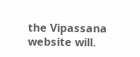the Vipassana website will.